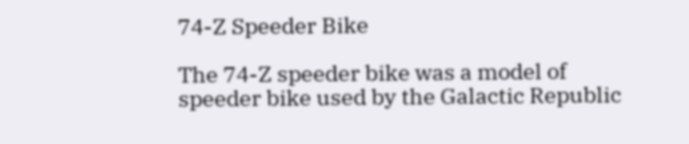74-Z Speeder Bike

The 74-Z speeder bike was a model of speeder bike used by the Galactic Republic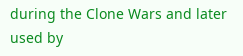during the Clone Wars and later used by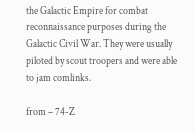the Galactic Empire for combat reconnaissance purposes during the Galactic Civil War. They were usually piloted by scout troopers and were able to jam comlinks.

from – 74-Z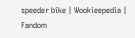speeder bike | Wookieepedia | Fandom